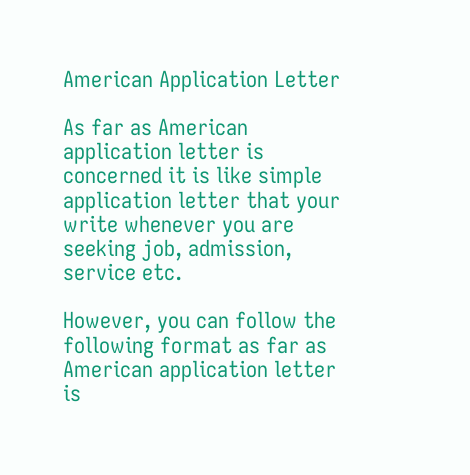American Application Letter

As far as American application letter is concerned it is like simple application letter that your write whenever you are seeking job, admission, service etc.

However, you can follow the following format as far as American application letter is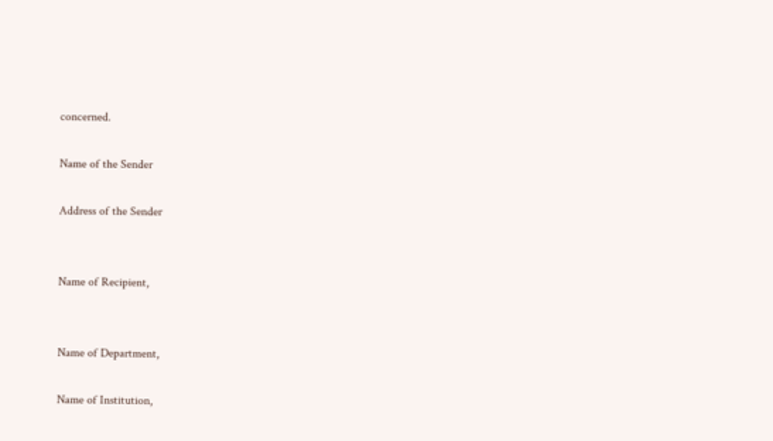concerned.

Name of the Sender

Address of the Sender


Name of Recipient,


Name of Department,

Name of Institution,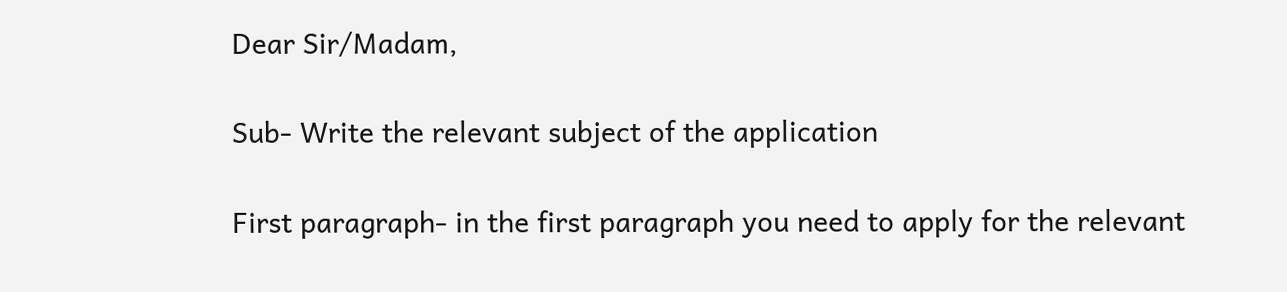Dear Sir/Madam,

Sub- Write the relevant subject of the application

First paragraph- in the first paragraph you need to apply for the relevant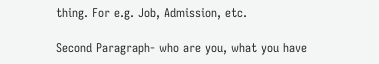thing. For e.g. Job, Admission, etc.

Second Paragraph- who are you, what you have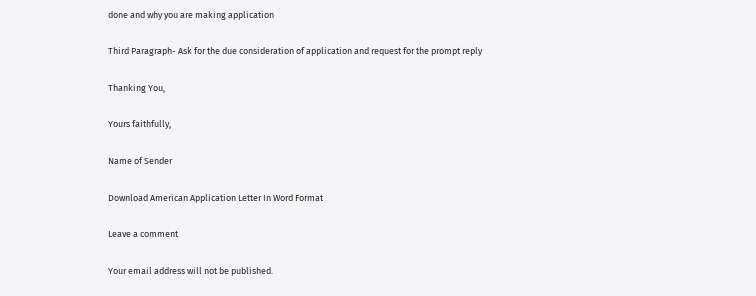done and why you are making application

Third Paragraph- Ask for the due consideration of application and request for the prompt reply

Thanking You,

Yours faithfully,

Name of Sender

Download American Application Letter In Word Format

Leave a comment

Your email address will not be published.